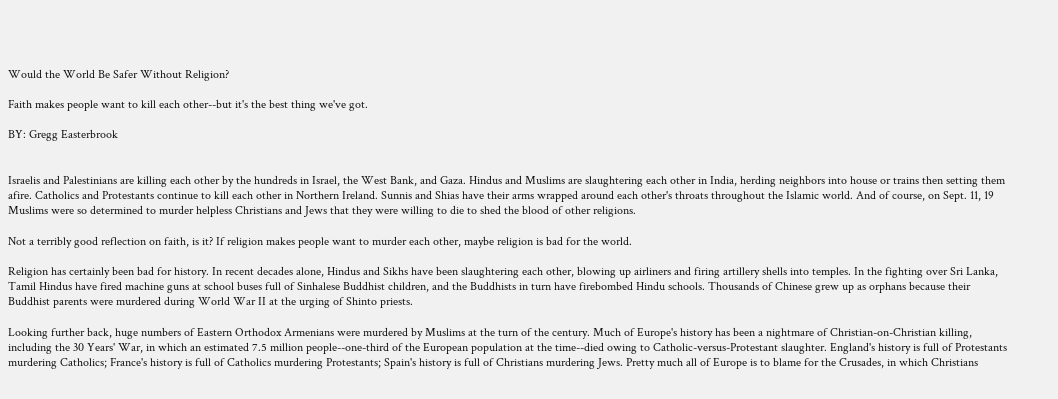Would the World Be Safer Without Religion?

Faith makes people want to kill each other--but it's the best thing we've got.

BY: Gregg Easterbrook


Israelis and Palestinians are killing each other by the hundreds in Israel, the West Bank, and Gaza. Hindus and Muslims are slaughtering each other in India, herding neighbors into house or trains then setting them afire. Catholics and Protestants continue to kill each other in Northern Ireland. Sunnis and Shias have their arms wrapped around each other's throats throughout the Islamic world. And of course, on Sept. 11, 19 Muslims were so determined to murder helpless Christians and Jews that they were willing to die to shed the blood of other religions.

Not a terribly good reflection on faith, is it? If religion makes people want to murder each other, maybe religion is bad for the world.

Religion has certainly been bad for history. In recent decades alone, Hindus and Sikhs have been slaughtering each other, blowing up airliners and firing artillery shells into temples. In the fighting over Sri Lanka, Tamil Hindus have fired machine guns at school buses full of Sinhalese Buddhist children, and the Buddhists in turn have firebombed Hindu schools. Thousands of Chinese grew up as orphans because their Buddhist parents were murdered during World War II at the urging of Shinto priests.

Looking further back, huge numbers of Eastern Orthodox Armenians were murdered by Muslims at the turn of the century. Much of Europe's history has been a nightmare of Christian-on-Christian killing, including the 30 Years' War, in which an estimated 7.5 million people--one-third of the European population at the time--died owing to Catholic-versus-Protestant slaughter. England's history is full of Protestants murdering Catholics; France's history is full of Catholics murdering Protestants; Spain's history is full of Christians murdering Jews. Pretty much all of Europe is to blame for the Crusades, in which Christians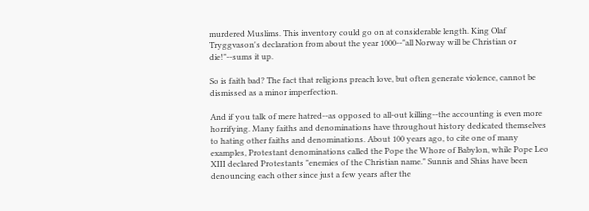murdered Muslims. This inventory could go on at considerable length. King Olaf Tryggvason's declaration from about the year 1000--"all Norway will be Christian or die!"--sums it up.

So is faith bad? The fact that religions preach love, but often generate violence, cannot be dismissed as a minor imperfection.

And if you talk of mere hatred--as opposed to all-out killing--the accounting is even more horrifying. Many faiths and denominations have throughout history dedicated themselves to hating other faiths and denominations. About 100 years ago, to cite one of many examples, Protestant denominations called the Pope the Whore of Babylon, while Pope Leo XIII declared Protestants "enemies of the Christian name." Sunnis and Shias have been denouncing each other since just a few years after the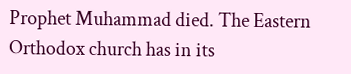Prophet Muhammad died. The Eastern Orthodox church has in its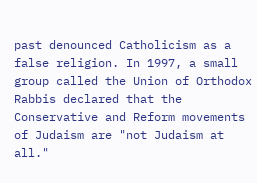past denounced Catholicism as a false religion. In 1997, a small group called the Union of Orthodox Rabbis declared that the Conservative and Reform movements of Judaism are "not Judaism at all."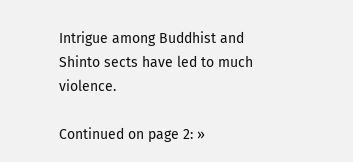Intrigue among Buddhist and Shinto sects have led to much violence.

Continued on page 2: »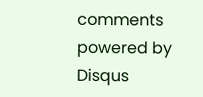comments powered by Disqus